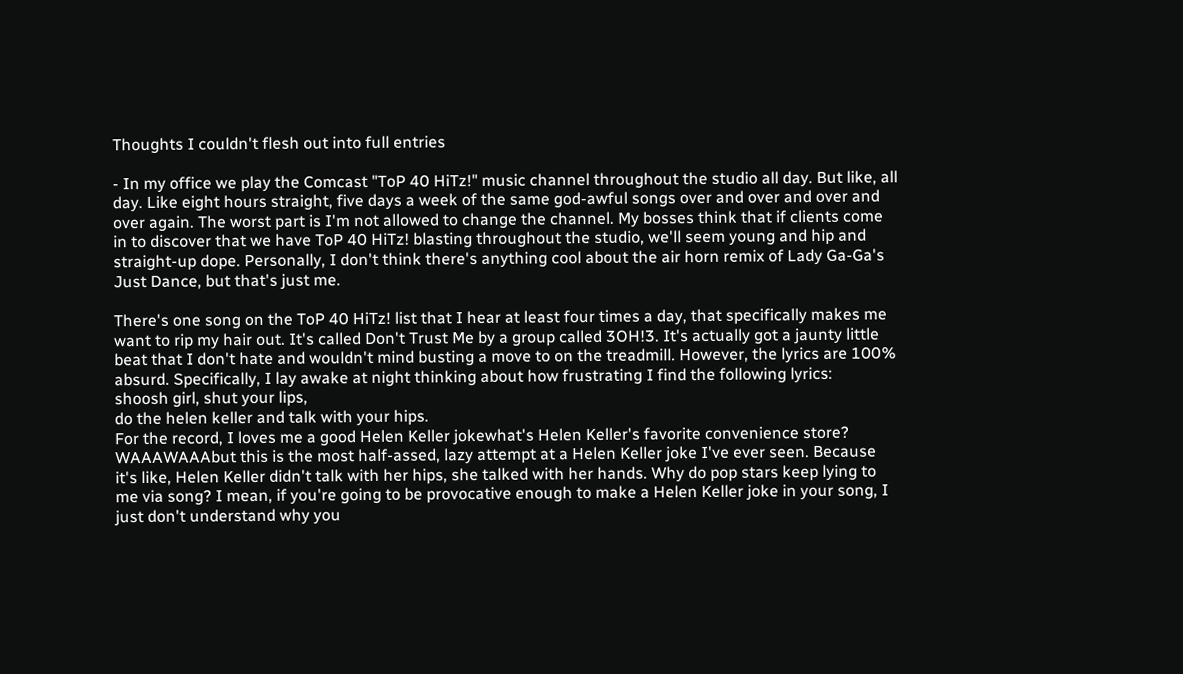Thoughts I couldn't flesh out into full entries

- In my office we play the Comcast "ToP 40 HiTz!" music channel throughout the studio all day. But like, all day. Like eight hours straight, five days a week of the same god-awful songs over and over and over and over again. The worst part is I'm not allowed to change the channel. My bosses think that if clients come in to discover that we have ToP 40 HiTz! blasting throughout the studio, we'll seem young and hip and straight-up dope. Personally, I don't think there's anything cool about the air horn remix of Lady Ga-Ga's Just Dance, but that's just me.

There's one song on the ToP 40 HiTz! list that I hear at least four times a day, that specifically makes me want to rip my hair out. It's called Don't Trust Me by a group called 3OH!3. It's actually got a jaunty little beat that I don't hate and wouldn't mind busting a move to on the treadmill. However, the lyrics are 100% absurd. Specifically, I lay awake at night thinking about how frustrating I find the following lyrics:
shoosh girl, shut your lips,
do the helen keller and talk with your hips.
For the record, I loves me a good Helen Keller jokewhat's Helen Keller's favorite convenience store? WAAAWAAAbut this is the most half-assed, lazy attempt at a Helen Keller joke I've ever seen. Because it's like, Helen Keller didn't talk with her hips, she talked with her hands. Why do pop stars keep lying to me via song? I mean, if you're going to be provocative enough to make a Helen Keller joke in your song, I just don't understand why you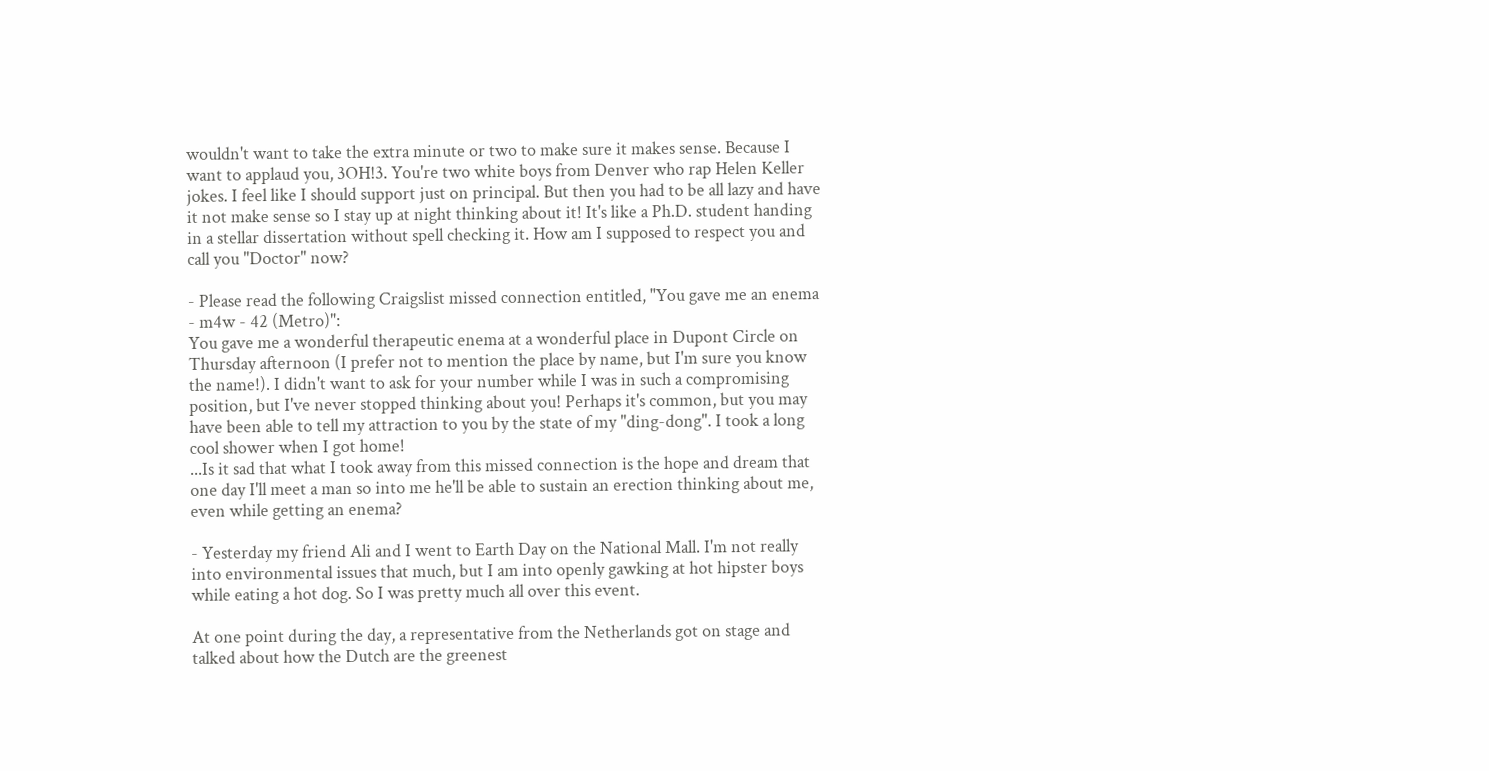wouldn't want to take the extra minute or two to make sure it makes sense. Because I want to applaud you, 3OH!3. You're two white boys from Denver who rap Helen Keller jokes. I feel like I should support just on principal. But then you had to be all lazy and have it not make sense so I stay up at night thinking about it! It's like a Ph.D. student handing in a stellar dissertation without spell checking it. How am I supposed to respect you and call you "Doctor" now?

- Please read the following Craigslist missed connection entitled, "You gave me an enema - m4w - 42 (Metro)":
You gave me a wonderful therapeutic enema at a wonderful place in Dupont Circle on Thursday afternoon (I prefer not to mention the place by name, but I'm sure you know the name!). I didn't want to ask for your number while I was in such a compromising position, but I've never stopped thinking about you! Perhaps it's common, but you may have been able to tell my attraction to you by the state of my "ding-dong". I took a long cool shower when I got home!
...Is it sad that what I took away from this missed connection is the hope and dream that one day I'll meet a man so into me he'll be able to sustain an erection thinking about me, even while getting an enema?

- Yesterday my friend Ali and I went to Earth Day on the National Mall. I'm not really into environmental issues that much, but I am into openly gawking at hot hipster boys while eating a hot dog. So I was pretty much all over this event.

At one point during the day, a representative from the Netherlands got on stage and talked about how the Dutch are the greenest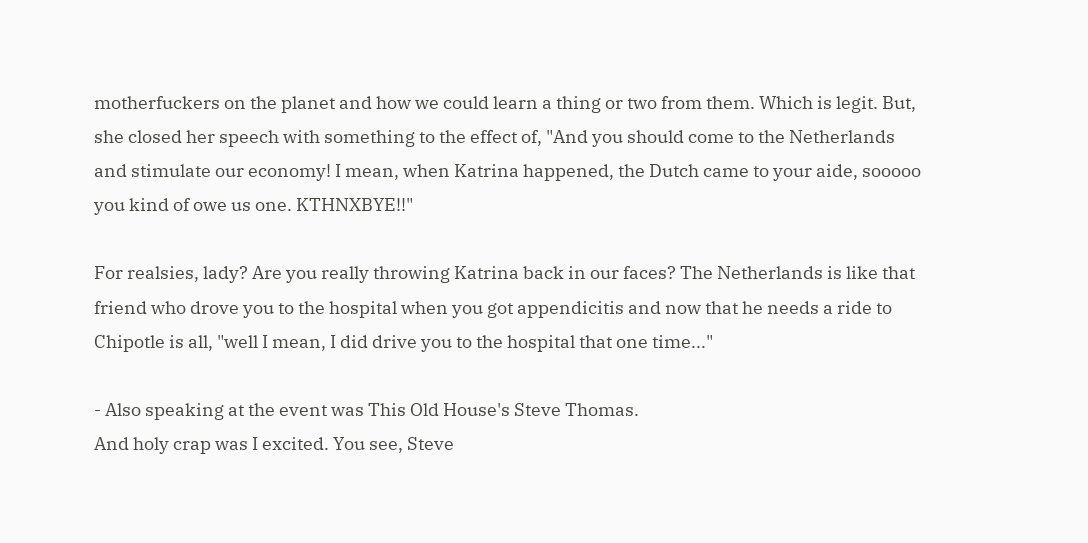motherfuckers on the planet and how we could learn a thing or two from them. Which is legit. But, she closed her speech with something to the effect of, "And you should come to the Netherlands and stimulate our economy! I mean, when Katrina happened, the Dutch came to your aide, sooooo you kind of owe us one. KTHNXBYE!!"

For realsies, lady? Are you really throwing Katrina back in our faces? The Netherlands is like that friend who drove you to the hospital when you got appendicitis and now that he needs a ride to Chipotle is all, "well I mean, I did drive you to the hospital that one time..."

- Also speaking at the event was This Old House's Steve Thomas.
And holy crap was I excited. You see, Steve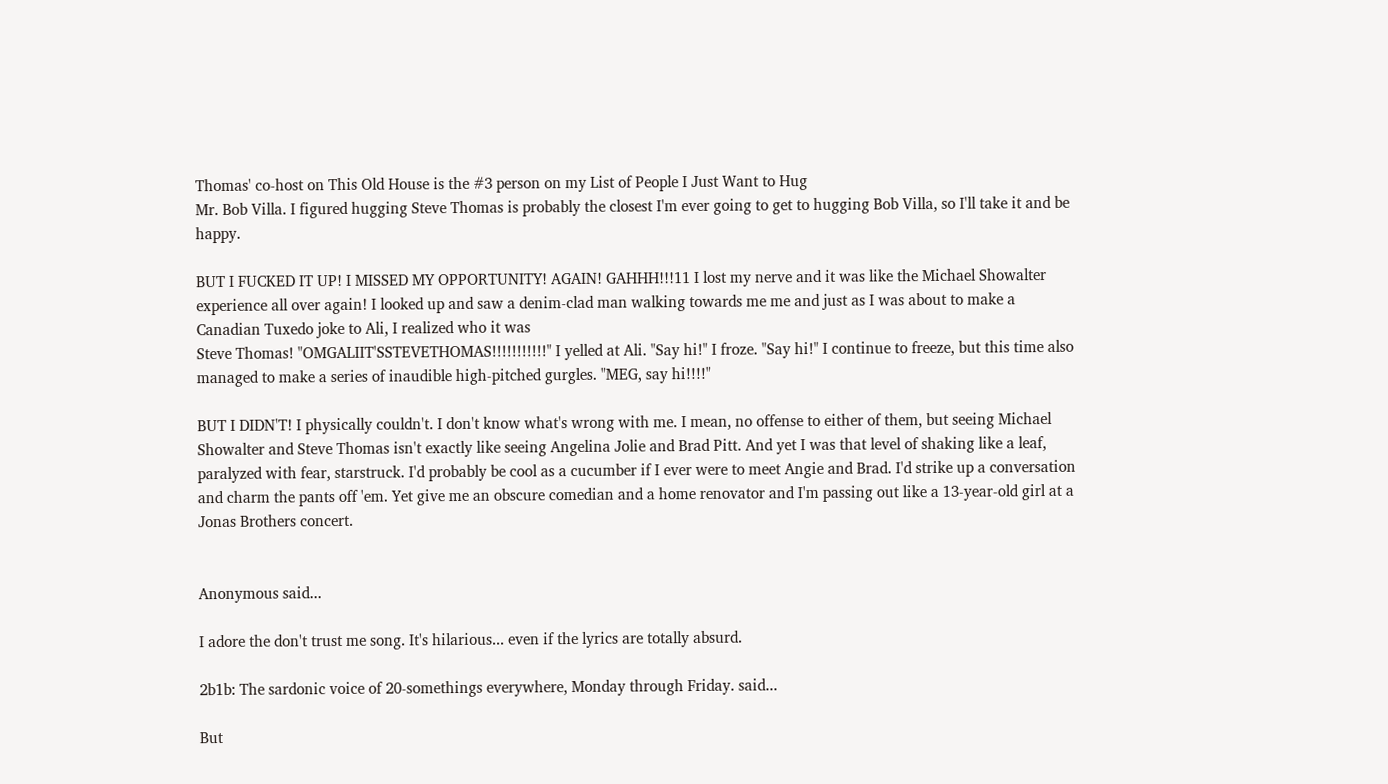Thomas' co-host on This Old House is the #3 person on my List of People I Just Want to Hug
Mr. Bob Villa. I figured hugging Steve Thomas is probably the closest I'm ever going to get to hugging Bob Villa, so I'll take it and be happy.

BUT I FUCKED IT UP! I MISSED MY OPPORTUNITY! AGAIN! GAHHH!!!11 I lost my nerve and it was like the Michael Showalter experience all over again! I looked up and saw a denim-clad man walking towards me me and just as I was about to make a Canadian Tuxedo joke to Ali, I realized who it was
Steve Thomas! "OMGALIIT'SSTEVETHOMAS!!!!!!!!!!!" I yelled at Ali. "Say hi!" I froze. "Say hi!" I continue to freeze, but this time also managed to make a series of inaudible high-pitched gurgles. "MEG, say hi!!!!"

BUT I DIDN'T! I physically couldn't. I don't know what's wrong with me. I mean, no offense to either of them, but seeing Michael Showalter and Steve Thomas isn't exactly like seeing Angelina Jolie and Brad Pitt. And yet I was that level of shaking like a leaf, paralyzed with fear, starstruck. I'd probably be cool as a cucumber if I ever were to meet Angie and Brad. I'd strike up a conversation and charm the pants off 'em. Yet give me an obscure comedian and a home renovator and I'm passing out like a 13-year-old girl at a Jonas Brothers concert.


Anonymous said...

I adore the don't trust me song. It's hilarious... even if the lyrics are totally absurd.

2b1b: The sardonic voice of 20-somethings everywhere, Monday through Friday. said...

But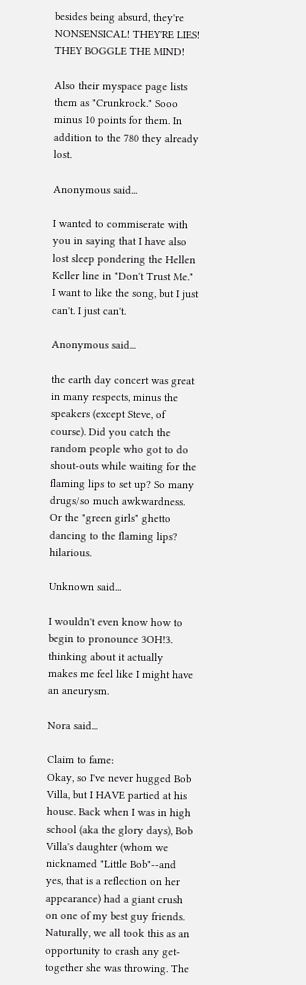besides being absurd, they're NONSENSICAL! THEY'RE LIES! THEY BOGGLE THE MIND!

Also their myspace page lists them as "Crunkrock." Sooo minus 10 points for them. In addition to the 780 they already lost.

Anonymous said...

I wanted to commiserate with you in saying that I have also lost sleep pondering the Hellen Keller line in "Don't Trust Me." I want to like the song, but I just can't. I just can't.

Anonymous said...

the earth day concert was great in many respects, minus the speakers (except Steve, of course). Did you catch the random people who got to do shout-outs while waiting for the flaming lips to set up? So many drugs/so much awkwardness. Or the "green girls" ghetto dancing to the flaming lips? hilarious.

Unknown said...

I wouldn't even know how to begin to pronounce 3OH!3. thinking about it actually makes me feel like I might have an aneurysm.

Nora said...

Claim to fame:
Okay, so I've never hugged Bob Villa, but I HAVE partied at his house. Back when I was in high school (aka the glory days), Bob Villa's daughter (whom we nicknamed "Little Bob"--and yes, that is a reflection on her appearance) had a giant crush on one of my best guy friends. Naturally, we all took this as an opportunity to crash any get-together she was throwing. The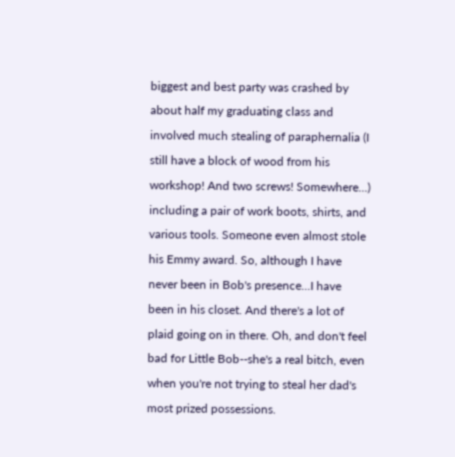biggest and best party was crashed by about half my graduating class and involved much stealing of paraphernalia (I still have a block of wood from his workshop! And two screws! Somewhere...) including a pair of work boots, shirts, and various tools. Someone even almost stole his Emmy award. So, although I have never been in Bob's presence...I have been in his closet. And there's a lot of plaid going on in there. Oh, and don't feel bad for Little Bob--she's a real bitch, even when you're not trying to steal her dad's most prized possessions.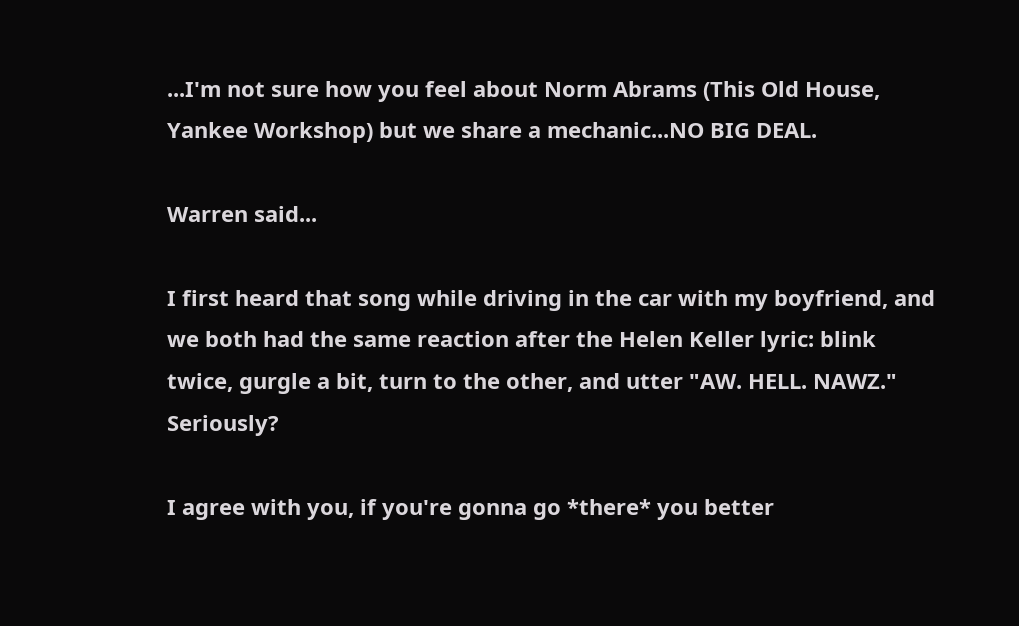...I'm not sure how you feel about Norm Abrams (This Old House, Yankee Workshop) but we share a mechanic...NO BIG DEAL.

Warren said...

I first heard that song while driving in the car with my boyfriend, and we both had the same reaction after the Helen Keller lyric: blink twice, gurgle a bit, turn to the other, and utter "AW. HELL. NAWZ." Seriously?

I agree with you, if you're gonna go *there* you better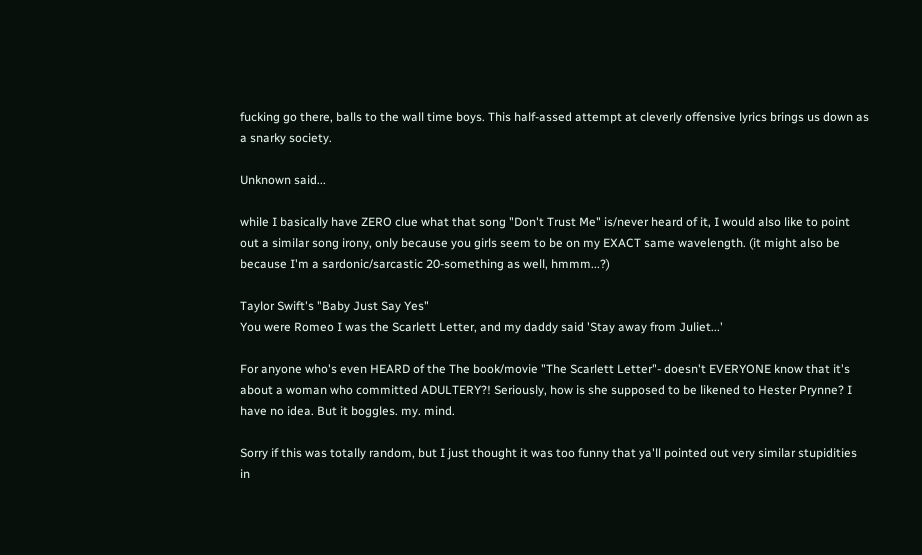fucking go there, balls to the wall time boys. This half-assed attempt at cleverly offensive lyrics brings us down as a snarky society.

Unknown said...

while I basically have ZERO clue what that song "Don't Trust Me" is/never heard of it, I would also like to point out a similar song irony, only because you girls seem to be on my EXACT same wavelength. (it might also be because I'm a sardonic/sarcastic 20-something as well, hmmm...?)

Taylor Swift's "Baby Just Say Yes"
You were Romeo I was the Scarlett Letter, and my daddy said 'Stay away from Juliet...'

For anyone who's even HEARD of the The book/movie "The Scarlett Letter"- doesn't EVERYONE know that it's about a woman who committed ADULTERY?! Seriously, how is she supposed to be likened to Hester Prynne? I have no idea. But it boggles. my. mind.

Sorry if this was totally random, but I just thought it was too funny that ya'll pointed out very similar stupidities in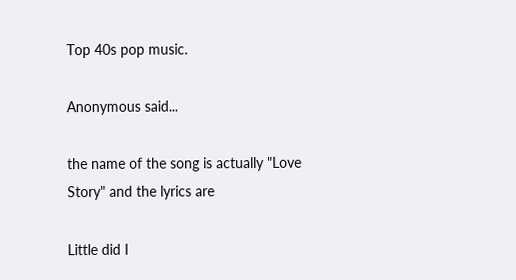Top 40s pop music.

Anonymous said...

the name of the song is actually "Love Story" and the lyrics are

Little did I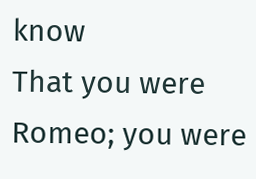know
That you were Romeo; you were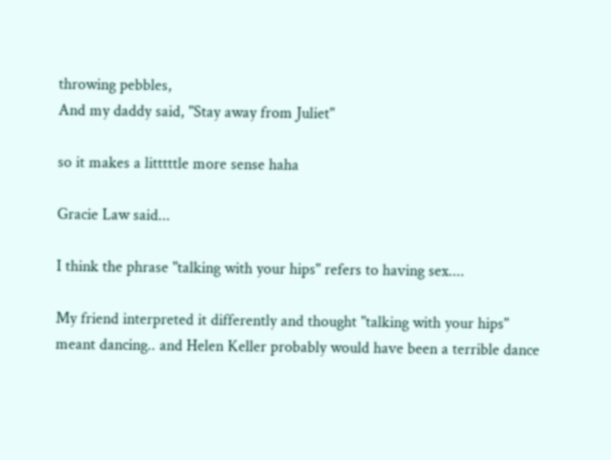throwing pebbles,
And my daddy said, "Stay away from Juliet"

so it makes a litttttle more sense haha

Gracie Law said...

I think the phrase "talking with your hips" refers to having sex....

My friend interpreted it differently and thought "talking with your hips" meant dancing.. and Helen Keller probably would have been a terrible dance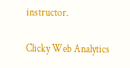instructor.

Clicky Web Analytics